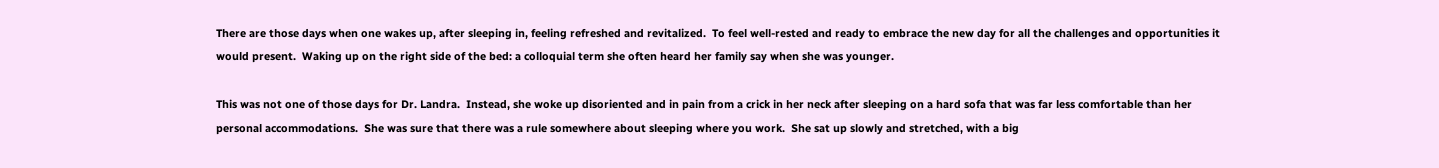There are those days when one wakes up, after sleeping in, feeling refreshed and revitalized.  To feel well-rested and ready to embrace the new day for all the challenges and opportunities it would present.  Waking up on the right side of the bed: a colloquial term she often heard her family say when she was younger.

This was not one of those days for Dr. Landra.  Instead, she woke up disoriented and in pain from a crick in her neck after sleeping on a hard sofa that was far less comfortable than her personal accommodations.  She was sure that there was a rule somewhere about sleeping where you work.  She sat up slowly and stretched, with a big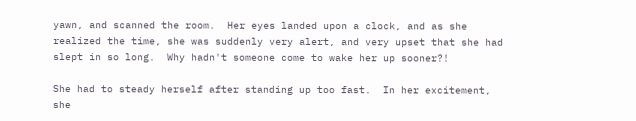yawn, and scanned the room.  Her eyes landed upon a clock, and as she realized the time, she was suddenly very alert, and very upset that she had slept in so long.  Why hadn't someone come to wake her up sooner?!

She had to steady herself after standing up too fast.  In her excitement, she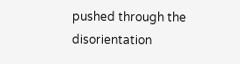pushed through the disorientation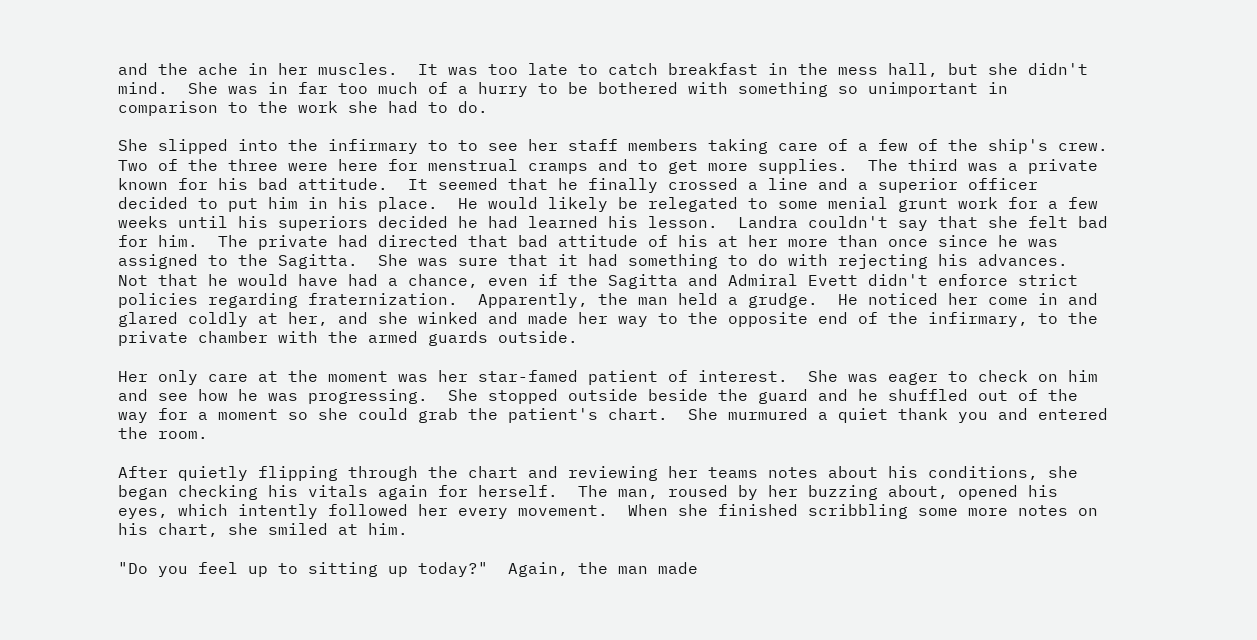and the ache in her muscles.  It was too late to catch breakfast in the mess hall, but she didn't mind.  She was in far too much of a hurry to be bothered with something so unimportant in comparison to the work she had to do.

She slipped into the infirmary to to see her staff members taking care of a few of the ship's crew.  Two of the three were here for menstrual cramps and to get more supplies.  The third was a private known for his bad attitude.  It seemed that he finally crossed a line and a superior officer decided to put him in his place.  He would likely be relegated to some menial grunt work for a few weeks until his superiors decided he had learned his lesson.  Landra couldn't say that she felt bad for him.  The private had directed that bad attitude of his at her more than once since he was assigned to the Sagitta.  She was sure that it had something to do with rejecting his advances.  Not that he would have had a chance, even if the Sagitta and Admiral Evett didn't enforce strict policies regarding fraternization.  Apparently, the man held a grudge.  He noticed her come in and glared coldly at her, and she winked and made her way to the opposite end of the infirmary, to the private chamber with the armed guards outside.

Her only care at the moment was her star-famed patient of interest.  She was eager to check on him and see how he was progressing.  She stopped outside beside the guard and he shuffled out of the way for a moment so she could grab the patient's chart.  She murmured a quiet thank you and entered the room.

After quietly flipping through the chart and reviewing her teams notes about his conditions, she began checking his vitals again for herself.  The man, roused by her buzzing about, opened his eyes, which intently followed her every movement.  When she finished scribbling some more notes on his chart, she smiled at him.

"Do you feel up to sitting up today?"  Again, the man made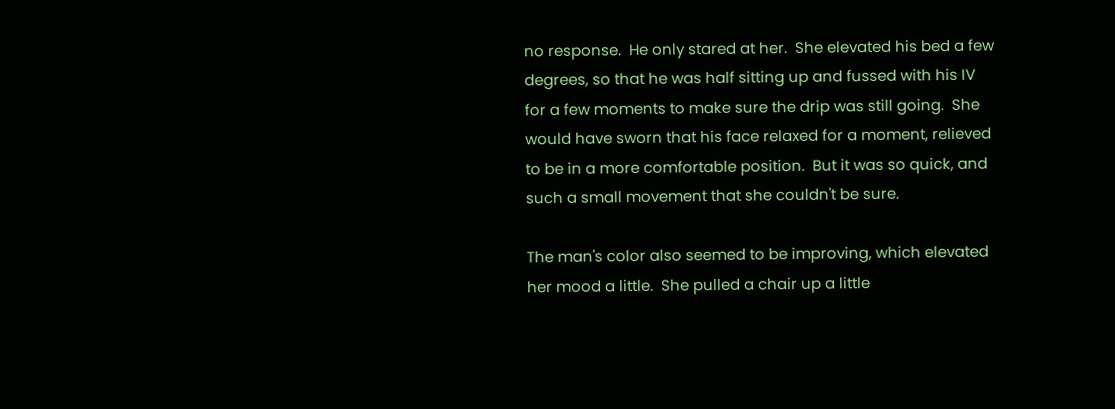no response.  He only stared at her.  She elevated his bed a few degrees, so that he was half sitting up and fussed with his IV for a few moments to make sure the drip was still going.  She would have sworn that his face relaxed for a moment, relieved to be in a more comfortable position.  But it was so quick, and such a small movement that she couldn't be sure.

The man's color also seemed to be improving, which elevated her mood a little.  She pulled a chair up a little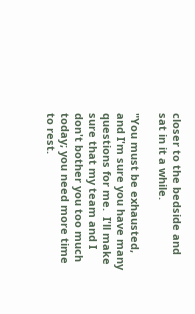closer to the bedside and sat in it a while.

"You must be exhausted, and I'm sure you have many questions for me.  I'll make sure that my team and I don't bother you too much today; you need more time to rest.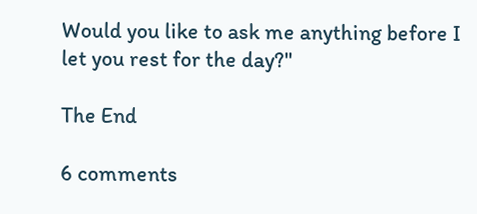Would you like to ask me anything before I let you rest for the day?"

The End

6 comments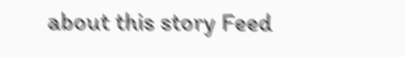about this story Feed